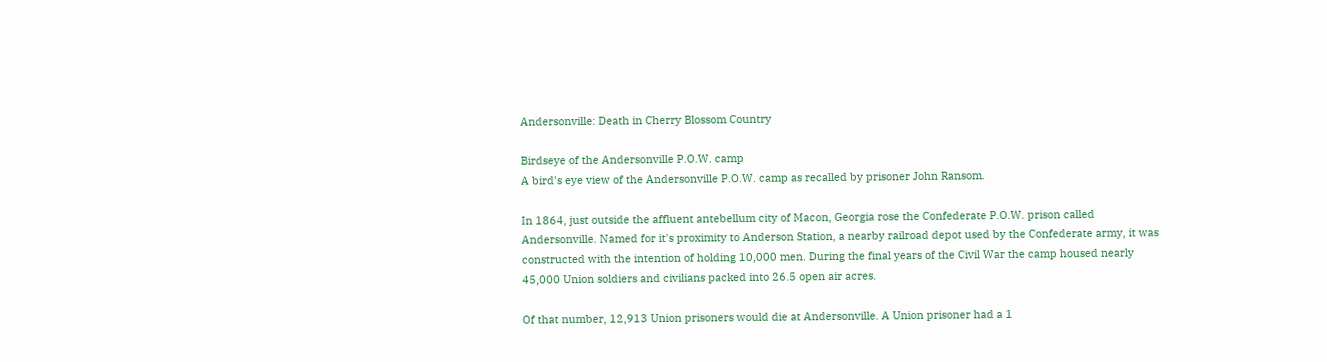Andersonville: Death in Cherry Blossom Country

Birdseye of the Andersonville P.O.W. camp
A bird's eye view of the Andersonville P.O.W. camp as recalled by prisoner John Ransom.

In 1864, just outside the affluent antebellum city of Macon, Georgia rose the Confederate P.O.W. prison called Andersonville. Named for it's proximity to Anderson Station, a nearby railroad depot used by the Confederate army, it was constructed with the intention of holding 10,000 men. During the final years of the Civil War the camp housed nearly 45,000 Union soldiers and civilians packed into 26.5 open air acres.

Of that number, 12,913 Union prisoners would die at Andersonville. A Union prisoner had a 1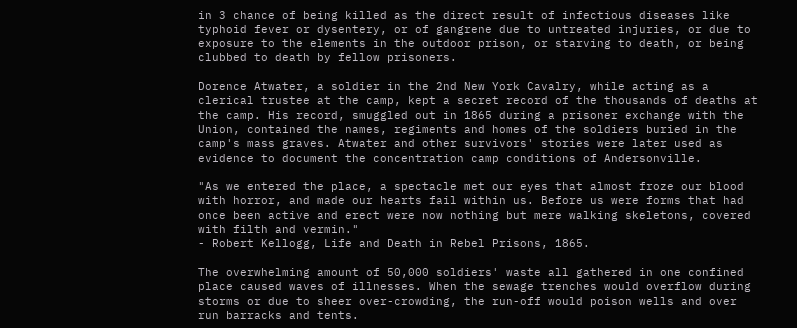in 3 chance of being killed as the direct result of infectious diseases like typhoid fever or dysentery, or of gangrene due to untreated injuries, or due to exposure to the elements in the outdoor prison, or starving to death, or being clubbed to death by fellow prisoners.

Dorence Atwater, a soldier in the 2nd New York Cavalry, while acting as a clerical trustee at the camp, kept a secret record of the thousands of deaths at the camp. His record, smuggled out in 1865 during a prisoner exchange with the Union, contained the names, regiments and homes of the soldiers buried in the camp's mass graves. Atwater and other survivors' stories were later used as evidence to document the concentration camp conditions of Andersonville.

"As we entered the place, a spectacle met our eyes that almost froze our blood with horror, and made our hearts fail within us. Before us were forms that had once been active and erect were now nothing but mere walking skeletons, covered with filth and vermin."
- Robert Kellogg, Life and Death in Rebel Prisons, 1865.

The overwhelming amount of 50,000 soldiers' waste all gathered in one confined place caused waves of illnesses. When the sewage trenches would overflow during storms or due to sheer over-crowding, the run-off would poison wells and over run barracks and tents.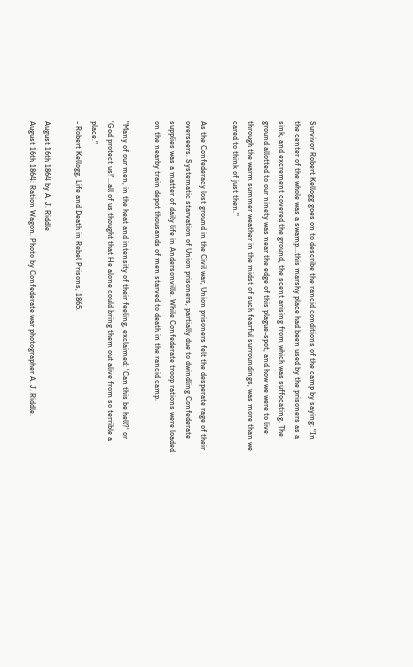Survivor Robert Kellogg goes on to describe the rancid conditions of the camp by saying: "In the center of the whole was a swamp...this marshy place had been used by the prisoners as a sink, and excrement covered the ground, the scent arising from which was suffocating. The ground allotted to our ninety was near the edge of this plague-spot, and how we were to live through the warm summer weather in the midst of such fearful surroundings, was more than we cared to think of just then."

As the Confederacy lost ground in the Civil war, Union prisoners felt the desperate rage of their overseers. Systematic starvation of Union prisoners, partially due to dwindling Confederate supplies was a matter of daily life in Andersonville. While Confederate troop rations were loaded on the nearby train depot thousands of men starved to death in the rancid camp.

"Many of our men, in the heat and intensity of their feeling, exclaimed: 'Can this be hell?' or 'God protect us!'...all of us thought that He alone could bring them out alive from so terrible a place."
- Robert Kellogg, Life and Death in Rebel Prisons, 1865.

August 16th 1864 by A. J. Riddle
August 16th 1864: Ration Wagon. Photo by Confederate war photographer A. J. Riddle.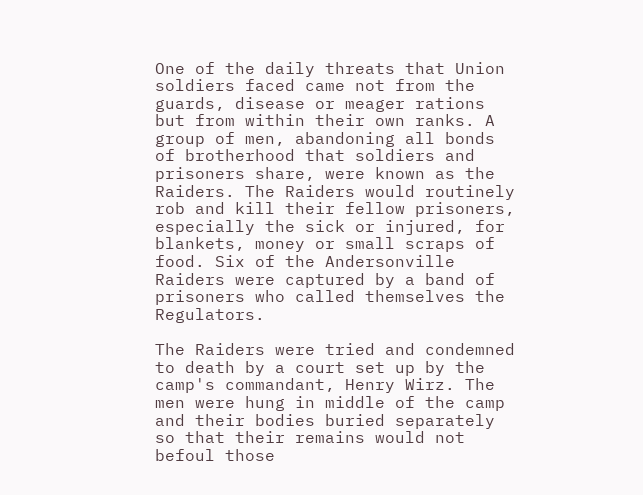One of the daily threats that Union soldiers faced came not from the guards, disease or meager rations but from within their own ranks. A group of men, abandoning all bonds of brotherhood that soldiers and prisoners share, were known as the Raiders. The Raiders would routinely rob and kill their fellow prisoners, especially the sick or injured, for blankets, money or small scraps of food. Six of the Andersonville Raiders were captured by a band of prisoners who called themselves the Regulators.

The Raiders were tried and condemned to death by a court set up by the camp's commandant, Henry Wirz. The men were hung in middle of the camp and their bodies buried separately so that their remains would not befoul those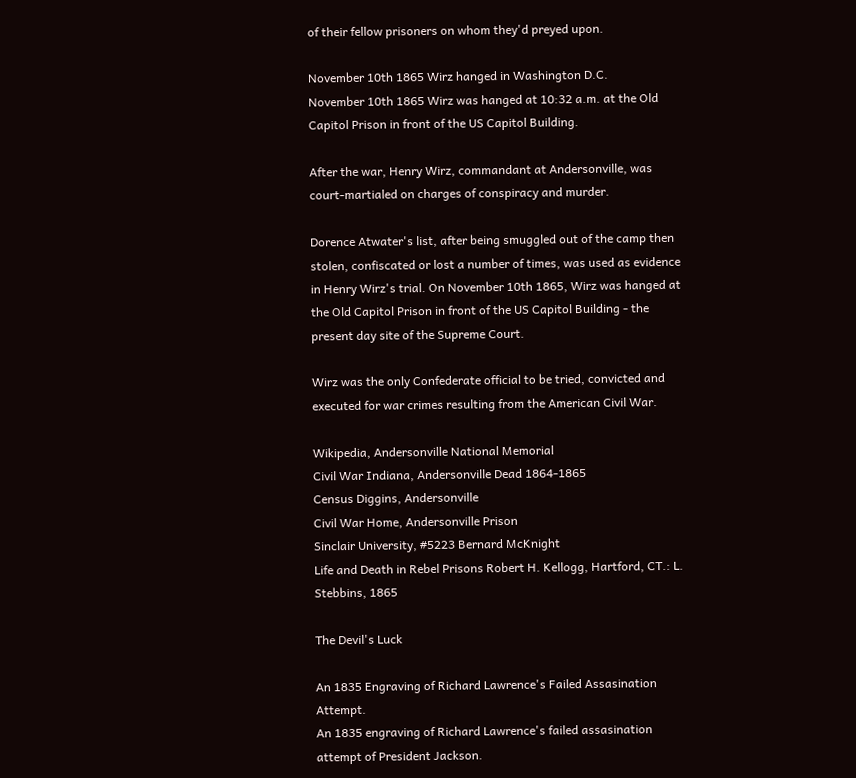of their fellow prisoners on whom they'd preyed upon.

November 10th 1865 Wirz hanged in Washington D.C.
November 10th 1865 Wirz was hanged at 10:32 a.m. at the Old Capitol Prison in front of the US Capitol Building.

After the war, Henry Wirz, commandant at Andersonville, was court-martialed on charges of conspiracy and murder.

Dorence Atwater's list, after being smuggled out of the camp then stolen, confiscated or lost a number of times, was used as evidence in Henry Wirz's trial. On November 10th 1865, Wirz was hanged at the Old Capitol Prison in front of the US Capitol Building - the present day site of the Supreme Court.

Wirz was the only Confederate official to be tried, convicted and executed for war crimes resulting from the American Civil War.

Wikipedia, Andersonville National Memorial
Civil War Indiana, Andersonville Dead 1864-1865
Census Diggins, Andersonville
Civil War Home, Andersonville Prison
Sinclair University, #5223 Bernard McKnight
Life and Death in Rebel Prisons Robert H. Kellogg, Hartford, CT.: L. Stebbins, 1865

The Devil's Luck

An 1835 Engraving of Richard Lawrence's Failed Assasination Attempt.
An 1835 engraving of Richard Lawrence's failed assasination attempt of President Jackson.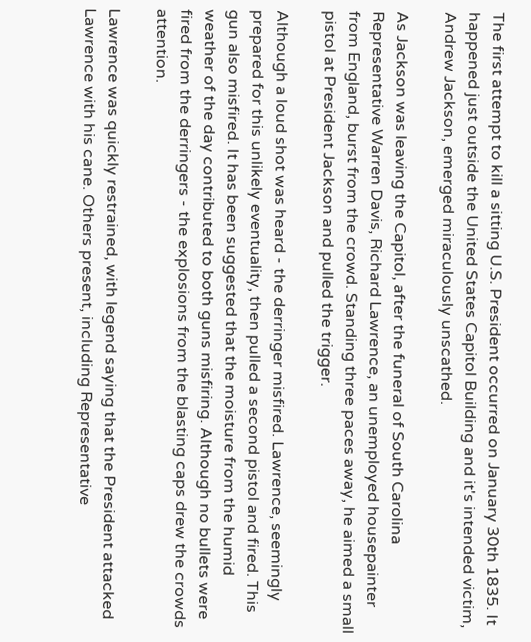The first attempt to kill a sitting U.S. President occurred on January 30th 1835. It happened just outside the United States Capitol Building and it's intended victim, Andrew Jackson, emerged miraculously unscathed.

As Jackson was leaving the Capitol, after the funeral of South Carolina Representative Warren Davis, Richard Lawrence, an unemployed housepainter from England, burst from the crowd. Standing three paces away, he aimed a small pistol at President Jackson and pulled the trigger.

Although a loud shot was heard - the derringer misfired. Lawrence, seemingly prepared for this unlikely eventuality, then pulled a second pistol and fired. This gun also misfired. It has been suggested that the moisture from the humid weather of the day contributed to both guns misfiring. Although no bullets were fired from the derringers - the explosions from the blasting caps drew the crowds attention.

Lawrence was quickly restrained, with legend saying that the President attacked Lawrence with his cane. Others present, including Representative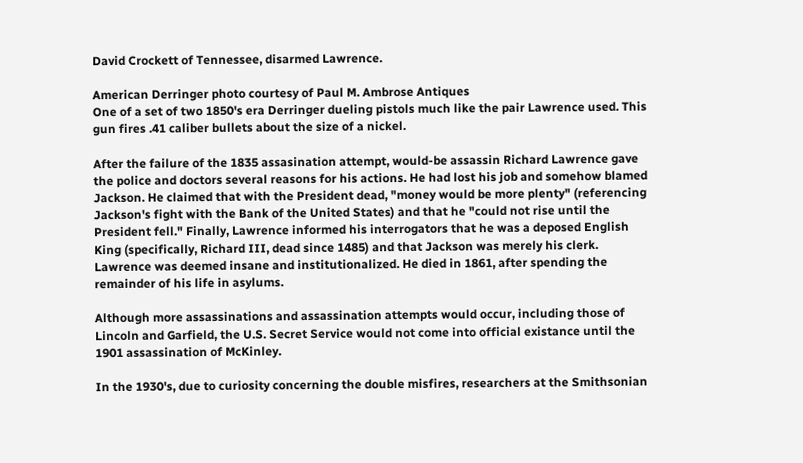David Crockett of Tennessee, disarmed Lawrence.

American Derringer photo courtesy of Paul M. Ambrose Antiques
One of a set of two 1850's era Derringer dueling pistols much like the pair Lawrence used. This gun fires .41 caliber bullets about the size of a nickel.

After the failure of the 1835 assasination attempt, would-be assassin Richard Lawrence gave the police and doctors several reasons for his actions. He had lost his job and somehow blamed Jackson. He claimed that with the President dead, "money would be more plenty" (referencing Jackson's fight with the Bank of the United States) and that he "could not rise until the President fell." Finally, Lawrence informed his interrogators that he was a deposed English King (specifically, Richard III, dead since 1485) and that Jackson was merely his clerk. Lawrence was deemed insane and institutionalized. He died in 1861, after spending the remainder of his life in asylums.

Although more assassinations and assassination attempts would occur, including those of Lincoln and Garfield, the U.S. Secret Service would not come into official existance until the 1901 assassination of McKinley.

In the 1930's, due to curiosity concerning the double misfires, researchers at the Smithsonian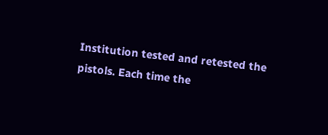Institution tested and retested the pistols. Each time the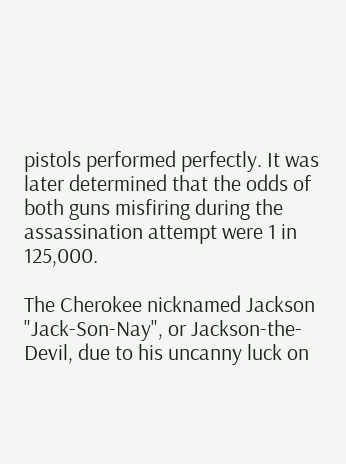pistols performed perfectly. It was later determined that the odds of both guns misfiring during the assassination attempt were 1 in 125,000.

The Cherokee nicknamed Jackson "Jack-Son-Nay", or Jackson-the-Devil, due to his uncanny luck on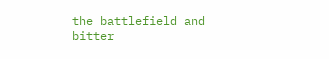the battlefield and bitter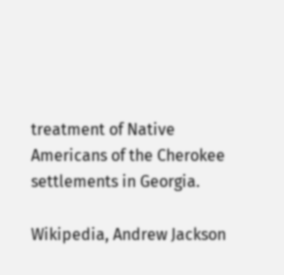treatment of Native Americans of the Cherokee settlements in Georgia.

Wikipedia, Andrew Jackson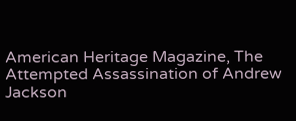American Heritage Magazine, The Attempted Assassination of Andrew Jackson